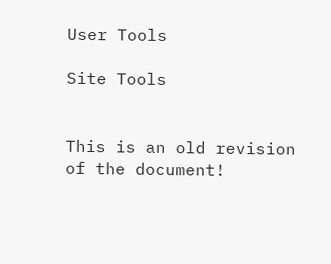User Tools

Site Tools


This is an old revision of the document!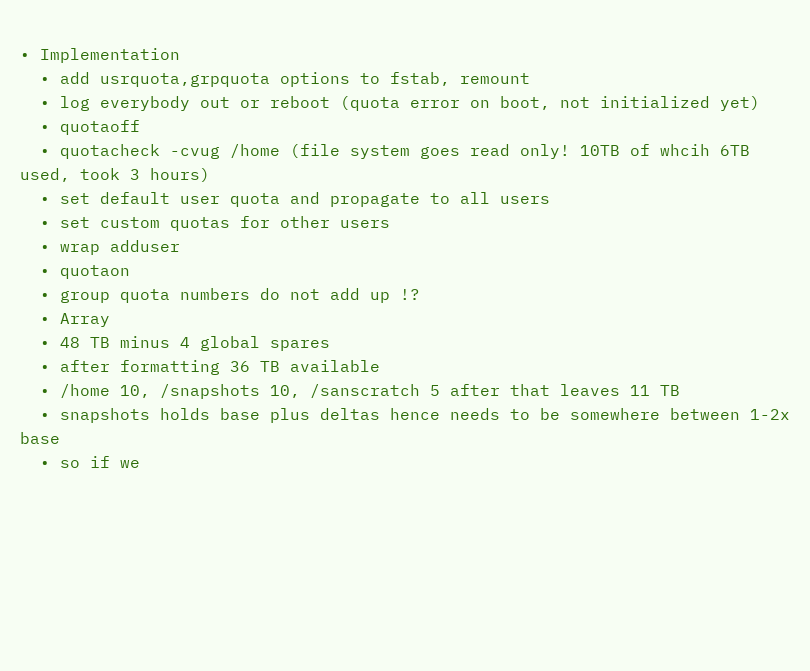• Implementation
  • add usrquota,grpquota options to fstab, remount
  • log everybody out or reboot (quota error on boot, not initialized yet)
  • quotaoff
  • quotacheck -cvug /home (file system goes read only! 10TB of whcih 6TB used, took 3 hours)
  • set default user quota and propagate to all users
  • set custom quotas for other users
  • wrap adduser
  • quotaon
  • group quota numbers do not add up !?
  • Array
  • 48 TB minus 4 global spares
  • after formatting 36 TB available
  • /home 10, /snapshots 10, /sanscratch 5 after that leaves 11 TB
  • snapshots holds base plus deltas hence needs to be somewhere between 1-2x base
  • so if we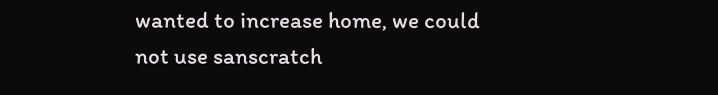wanted to increase home, we could not use sanscratch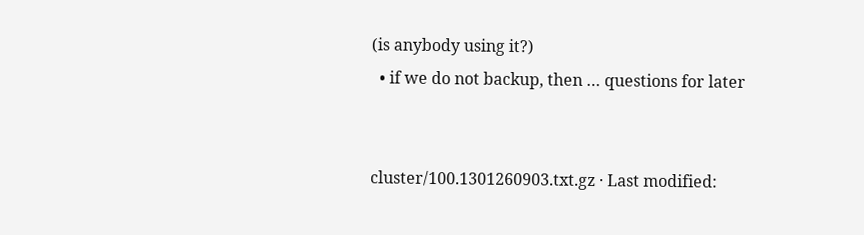(is anybody using it?)
  • if we do not backup, then … questions for later


cluster/100.1301260903.txt.gz · Last modified: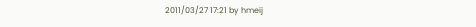2011/03/27 17:21 by hmeij